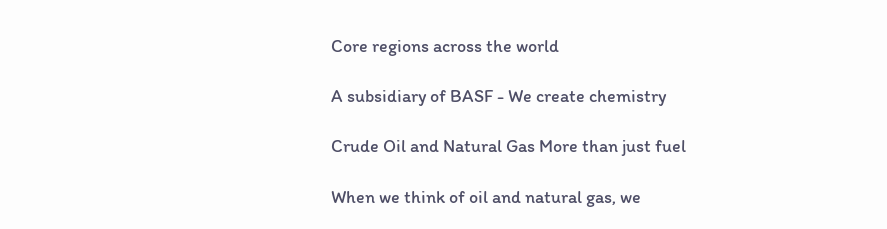Core regions across the world

A subsidiary of BASF - We create chemistry

Crude Oil and Natural Gas More than just fuel

When we think of oil and natural gas, we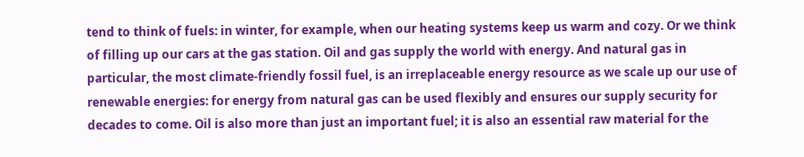tend to think of fuels: in winter, for example, when our heating systems keep us warm and cozy. Or we think of filling up our cars at the gas station. Oil and gas supply the world with energy. And natural gas in particular, the most climate-friendly fossil fuel, is an irreplaceable energy resource as we scale up our use of renewable energies: for energy from natural gas can be used flexibly and ensures our supply security for decades to come. Oil is also more than just an important fuel; it is also an essential raw material for the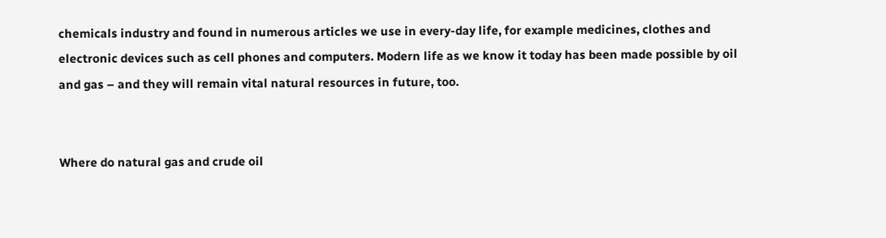chemicals industry and found in numerous articles we use in every-day life, for example medicines, clothes and electronic devices such as cell phones and computers. Modern life as we know it today has been made possible by oil and gas – and they will remain vital natural resources in future, too.


Where do natural gas and crude oil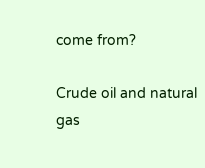come from?

Crude oil and natural gas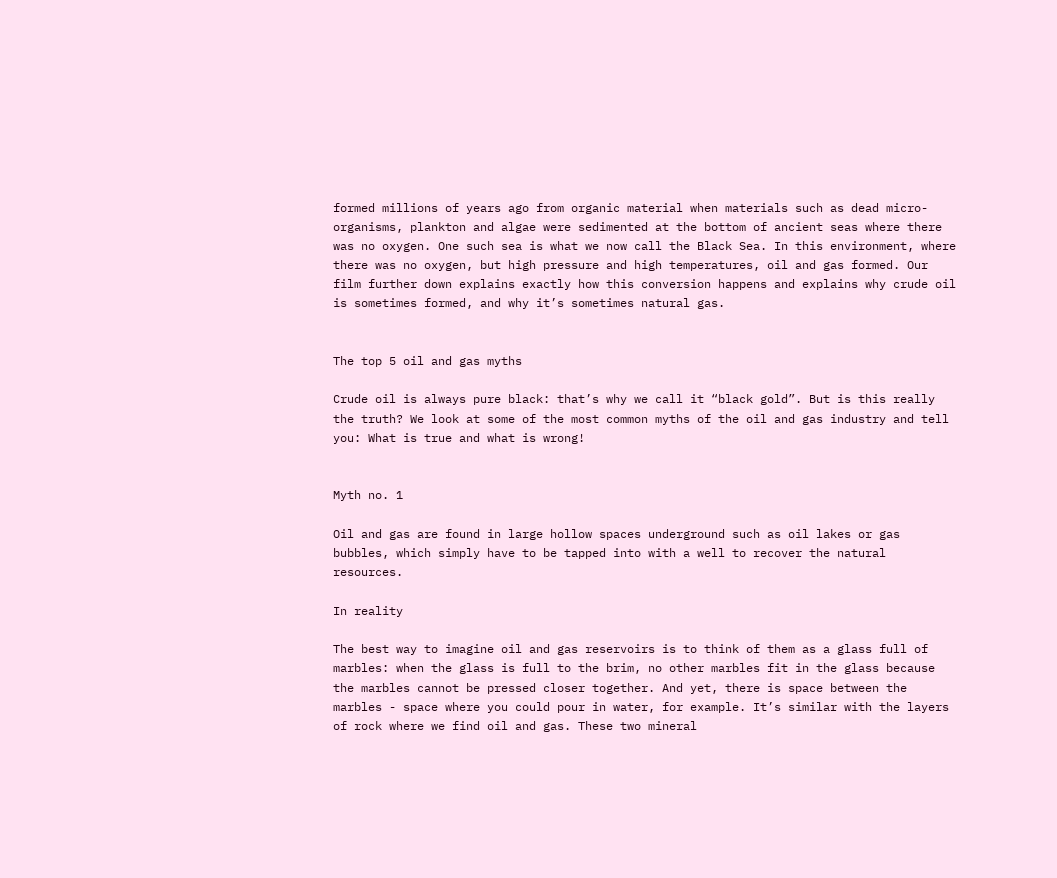formed millions of years ago from organic material when materials such as dead micro-organisms, plankton and algae were sedimented at the bottom of ancient seas where there was no oxygen. One such sea is what we now call the Black Sea. In this environment, where there was no oxygen, but high pressure and high temperatures, oil and gas formed. Our film further down explains exactly how this conversion happens and explains why crude oil is sometimes formed, and why it’s sometimes natural gas.


The top 5 oil and gas myths

Crude oil is always pure black: that’s why we call it “black gold”. But is this really the truth? We look at some of the most common myths of the oil and gas industry and tell you: What is true and what is wrong!


Myth no. 1

Oil and gas are found in large hollow spaces underground such as oil lakes or gas bubbles, which simply have to be tapped into with a well to recover the natural resources.

In reality

The best way to imagine oil and gas reservoirs is to think of them as a glass full of marbles: when the glass is full to the brim, no other marbles fit in the glass because the marbles cannot be pressed closer together. And yet, there is space between the marbles - space where you could pour in water, for example. It’s similar with the layers of rock where we find oil and gas. These two mineral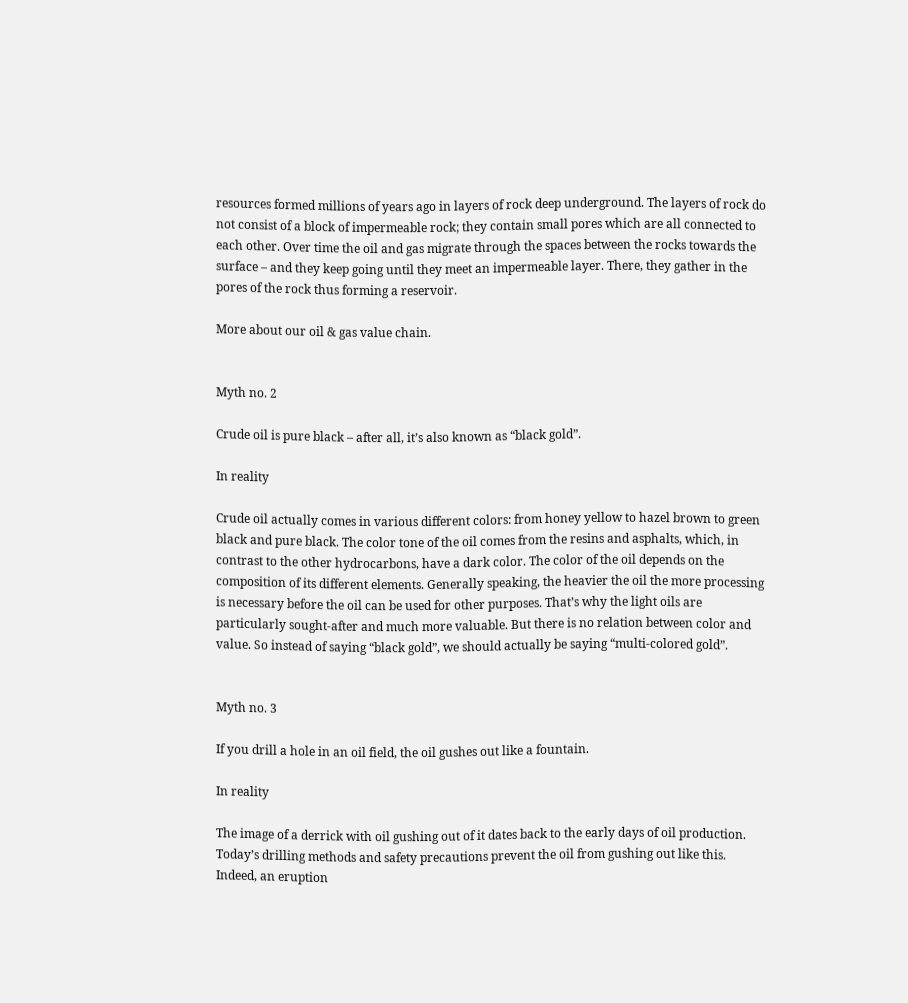resources formed millions of years ago in layers of rock deep underground. The layers of rock do not consist of a block of impermeable rock; they contain small pores which are all connected to each other. Over time the oil and gas migrate through the spaces between the rocks towards the surface – and they keep going until they meet an impermeable layer. There, they gather in the pores of the rock thus forming a reservoir.

More about our oil & gas value chain.


Myth no. 2

Crude oil is pure black – after all, it’s also known as “black gold”.

In reality

Crude oil actually comes in various different colors: from honey yellow to hazel brown to green black and pure black. The color tone of the oil comes from the resins and asphalts, which, in contrast to the other hydrocarbons, have a dark color. The color of the oil depends on the composition of its different elements. Generally speaking, the heavier the oil the more processing is necessary before the oil can be used for other purposes. That’s why the light oils are particularly sought-after and much more valuable. But there is no relation between color and value. So instead of saying “black gold”, we should actually be saying “multi-colored gold”.


Myth no. 3

If you drill a hole in an oil field, the oil gushes out like a fountain.

In reality

The image of a derrick with oil gushing out of it dates back to the early days of oil production. Today’s drilling methods and safety precautions prevent the oil from gushing out like this. Indeed, an eruption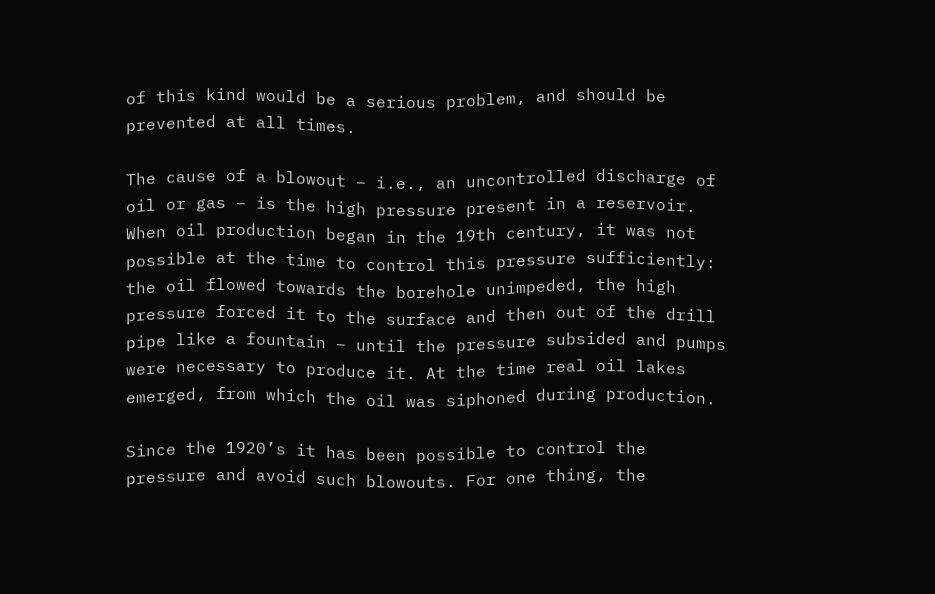of this kind would be a serious problem, and should be prevented at all times.

The cause of a blowout – i.e., an uncontrolled discharge of oil or gas – is the high pressure present in a reservoir. When oil production began in the 19th century, it was not possible at the time to control this pressure sufficiently: the oil flowed towards the borehole unimpeded, the high pressure forced it to the surface and then out of the drill pipe like a fountain – until the pressure subsided and pumps were necessary to produce it. At the time real oil lakes emerged, from which the oil was siphoned during production.

Since the 1920’s it has been possible to control the pressure and avoid such blowouts. For one thing, the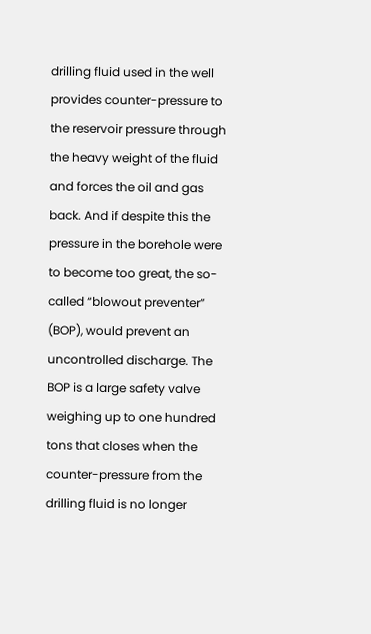drilling fluid used in the well provides counter-pressure to the reservoir pressure through the heavy weight of the fluid and forces the oil and gas back. And if despite this the pressure in the borehole were to become too great, the so-called “blowout preventer” (BOP), would prevent an uncontrolled discharge. The BOP is a large safety valve weighing up to one hundred tons that closes when the counter-pressure from the drilling fluid is no longer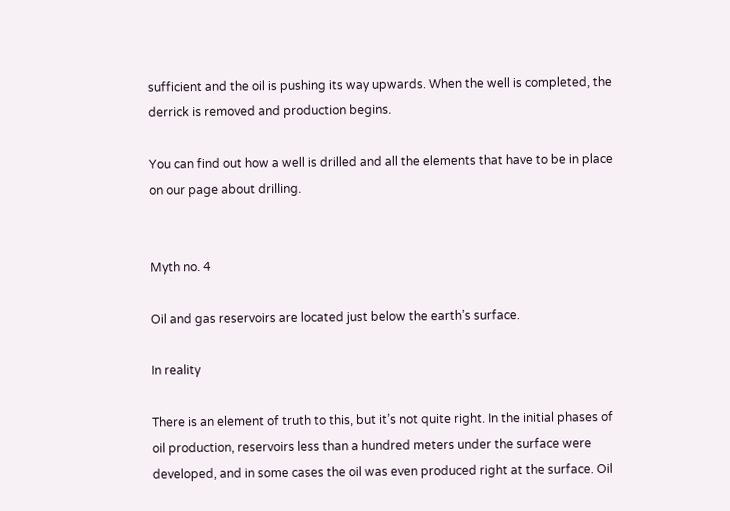sufficient and the oil is pushing its way upwards. When the well is completed, the derrick is removed and production begins.

You can find out how a well is drilled and all the elements that have to be in place on our page about drilling.


Myth no. 4

Oil and gas reservoirs are located just below the earth’s surface.

In reality

There is an element of truth to this, but it’s not quite right. In the initial phases of oil production, reservoirs less than a hundred meters under the surface were developed, and in some cases the oil was even produced right at the surface. Oil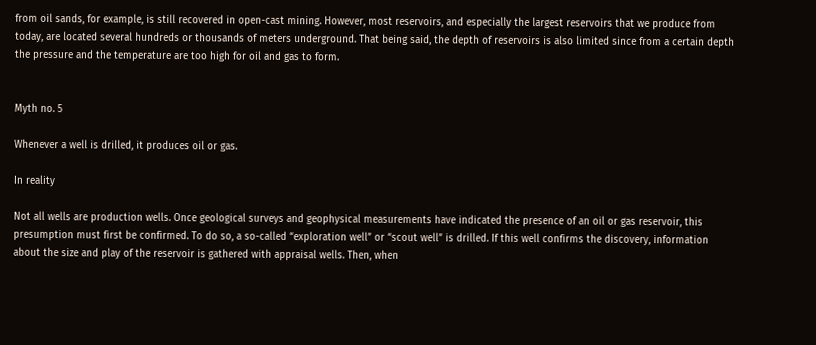from oil sands, for example, is still recovered in open-cast mining. However, most reservoirs, and especially the largest reservoirs that we produce from today, are located several hundreds or thousands of meters underground. That being said, the depth of reservoirs is also limited since from a certain depth the pressure and the temperature are too high for oil and gas to form.


Myth no. 5

Whenever a well is drilled, it produces oil or gas.

In reality

Not all wells are production wells. Once geological surveys and geophysical measurements have indicated the presence of an oil or gas reservoir, this presumption must first be confirmed. To do so, a so-called “exploration well” or “scout well” is drilled. If this well confirms the discovery, information about the size and play of the reservoir is gathered with appraisal wells. Then, when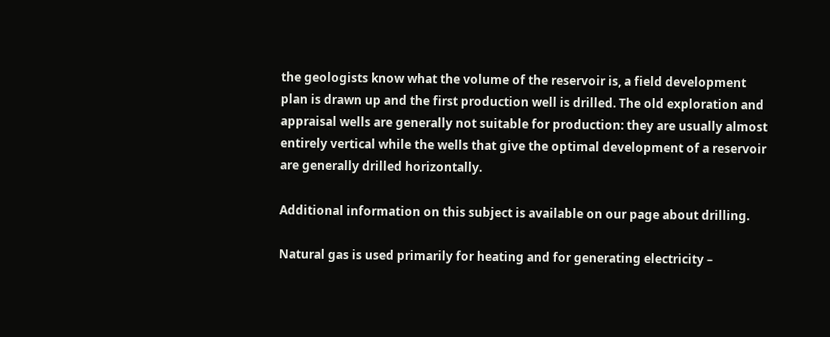the geologists know what the volume of the reservoir is, a field development plan is drawn up and the first production well is drilled. The old exploration and appraisal wells are generally not suitable for production: they are usually almost entirely vertical while the wells that give the optimal development of a reservoir are generally drilled horizontally.

Additional information on this subject is available on our page about drilling.

Natural gas is used primarily for heating and for generating electricity –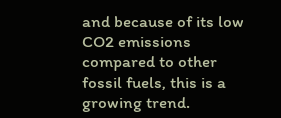and because of its low CO2 emissions compared to other fossil fuels, this is a growing trend.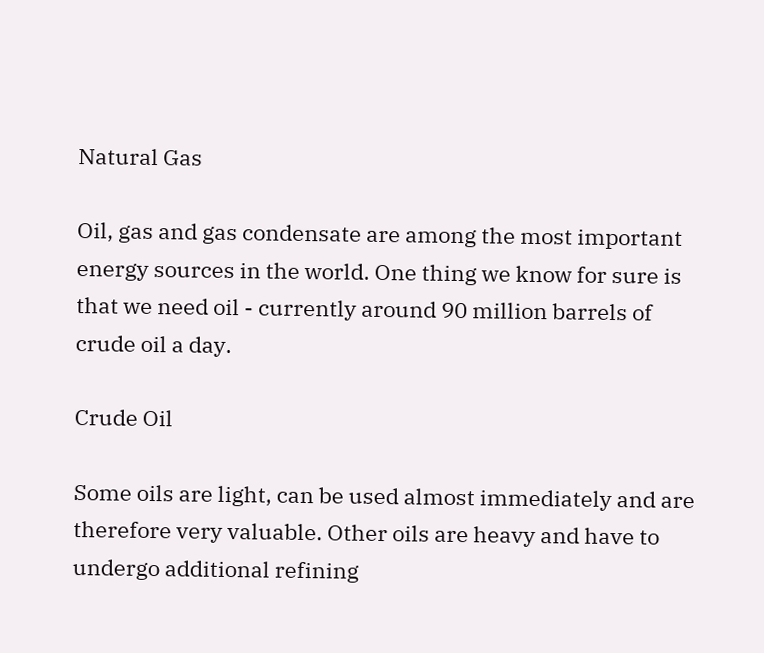Natural Gas

Oil, gas and gas condensate are among the most important energy sources in the world. One thing we know for sure is that we need oil - currently around 90 million barrels of crude oil a day.

Crude Oil

Some oils are light, can be used almost immediately and are therefore very valuable. Other oils are heavy and have to undergo additional refining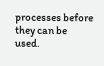processes before they can be used.